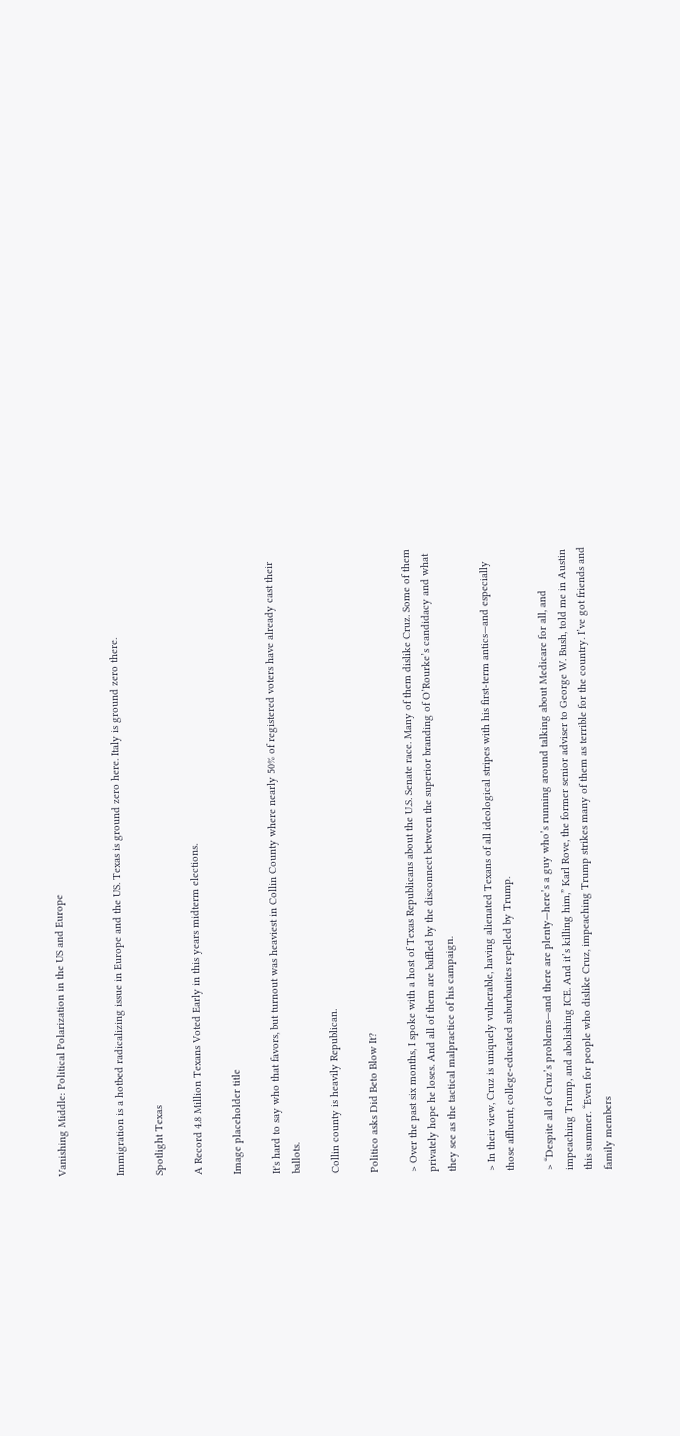Vanishing Middle: Political Polarization in the US and Europe


Immigration is a hotbed radicalizing issue in Europe and the US. Texas is ground zero here. Italy is ground zero there.

Spotlight Texas

A Record 4.8 Million Texans Voted Early in this years midterm elections.

Image placeholder title

It's hard to say who that favors, but turnout was heaviest in Collin County where nearly 50% of registered voters have already cast their ballots.

Collin county is heavily Republican.

Politico asks Did Beto Blow It?

> Over the past six months, I spoke with a host of Texas Republicans about the U.S. Senate race. Many of them dislike Cruz. Some of them privately hope he loses. And all of them are baffled by the disconnect between the superior branding of O’Rourke’s candidacy and what they see as the tactical malpractice of his campaign.

> In their view, Cruz is uniquely vulnerable, having alienated Texans of all ideological stripes with his first-term antics—and especially those affluent, college-educated suburbanites repelled by Trump.

> “Despite all of Cruz’s problems—and there are plenty—here’s a guy who’s running around talking about Medicare for all, and impeaching Trump, and abolishing ICE. And it’s killing him,” Karl Rove, the former senior adviser to George W. Bush, told me in Austin this summer. “Even for people who dislike Cruz, impeaching Trump strikes many of them as terrible for the country. I’ve got friends and family members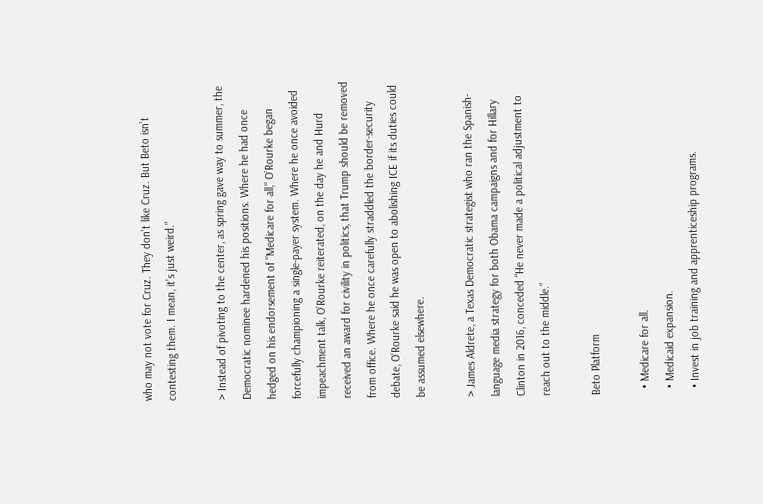who may not vote for Cruz. They don’t like Cruz. But Beto isn’t contesting them. I mean, it’s just weird.”

> Instead of pivoting to the center, as spring gave way to summer, the Democratic nominee hardened his positions. Where he had once hedged on his endorsement of "Medicare for all," O’Rourke began forcefully championing a single-payer system. Where he once avoided impeachment talk, O’Rourke reiterated, on the day he and Hurd received an award for civility in politics, that Trump should be removed from office. Where he once carefully straddled the border-security debate, O’Rourke said he was open to abolishing ICE if its duties could be assumed elsewhere.

> James Aldrete, a Texas Democratic strategist who ran the Spanish-language media strategy for both Obama campaigns and for Hillary Clinton in 2016, conceded “He never made a political adjustment to reach out to the middle.”

Beto Platform

  • Medicare for all.
  • Medicaid expansion.
  • Invest in job training and apprenticeship programs.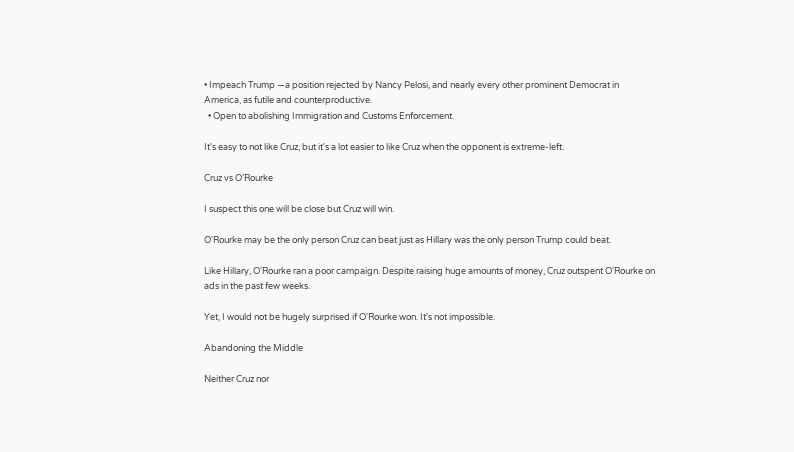• Impeach Trump —a position rejected by Nancy Pelosi, and nearly every other prominent Democrat in America, as futile and counterproductive.
  • Open to abolishing Immigration and Customs Enforcement.

It's easy to not like Cruz, but it's a lot easier to like Cruz when the opponent is extreme-left.

Cruz vs O’Rourke

I suspect this one will be close but Cruz will win.

O'Rourke may be the only person Cruz can beat just as Hillary was the only person Trump could beat.

Like Hillary, O'Rourke ran a poor campaign. Despite raising huge amounts of money, Cruz outspent O'Rourke on ads in the past few weeks.

Yet, I would not be hugely surprised if O'Rourke won. It's not impossible.

Abandoning the Middle

Neither Cruz nor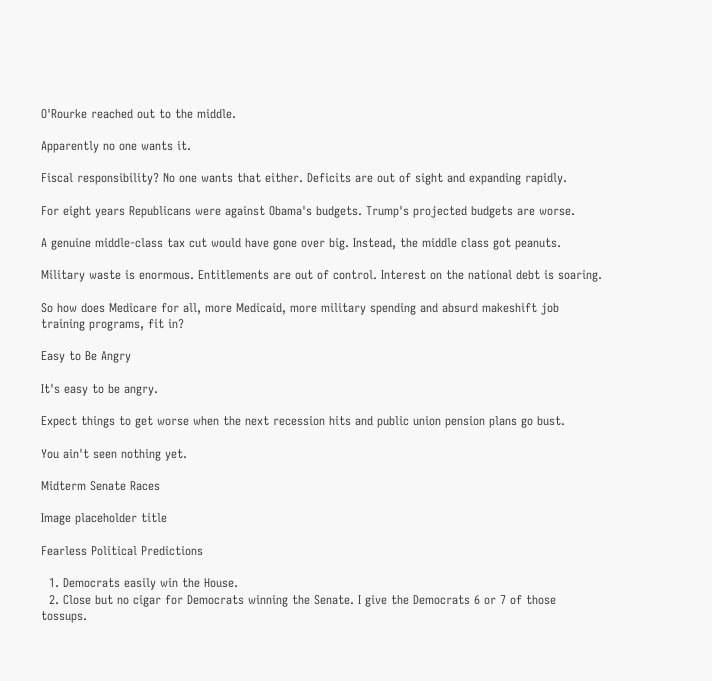O'Rourke reached out to the middle.

Apparently no one wants it.

Fiscal responsibility? No one wants that either. Deficits are out of sight and expanding rapidly.

For eight years Republicans were against Obama's budgets. Trump's projected budgets are worse.

A genuine middle-class tax cut would have gone over big. Instead, the middle class got peanuts.

Military waste is enormous. Entitlements are out of control. Interest on the national debt is soaring.

So how does Medicare for all, more Medicaid, more military spending and absurd makeshift job training programs, fit in?

Easy to Be Angry

It's easy to be angry.

Expect things to get worse when the next recession hits and public union pension plans go bust.

You ain't seen nothing yet.

Midterm Senate Races

Image placeholder title

Fearless Political Predictions

  1. Democrats easily win the House.
  2. Close but no cigar for Democrats winning the Senate. I give the Democrats 6 or 7 of those tossups.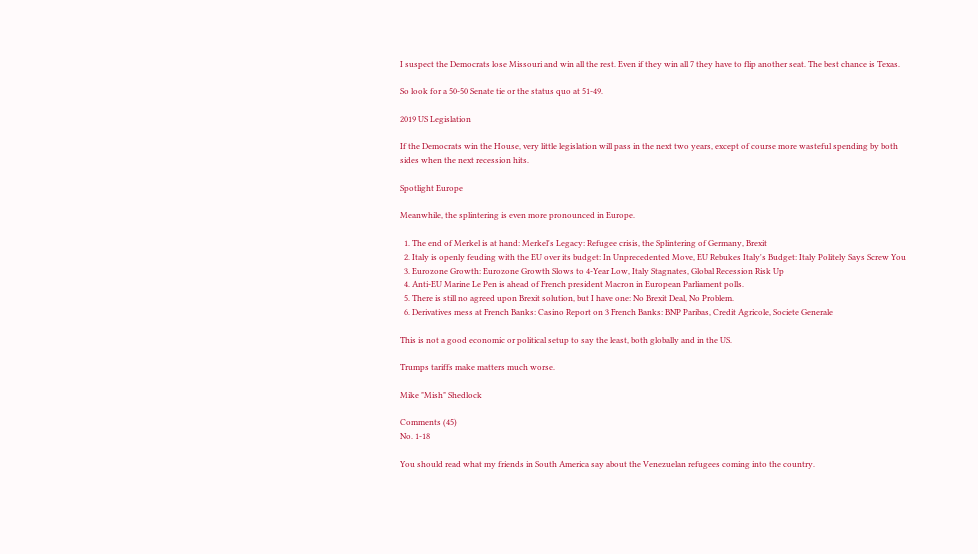I suspect the Democrats lose Missouri and win all the rest. Even if they win all 7 they have to flip another seat. The best chance is Texas.

So look for a 50-50 Senate tie or the status quo at 51-49.

2019 US Legislation

If the Democrats win the House, very little legislation will pass in the next two years, except of course more wasteful spending by both sides when the next recession hits.

Spotlight Europe

Meanwhile, the splintering is even more pronounced in Europe.

  1. The end of Merkel is at hand: Merkel's Legacy: Refugee crisis, the Splintering of Germany, Brexit
  2. Italy is openly feuding with the EU over its budget: In Unprecedented Move, EU Rebukes Italy's Budget: Italy Politely Says Screw You
  3. Eurozone Growth: Eurozone Growth Slows to 4-Year Low, Italy Stagnates, Global Recession Risk Up
  4. Anti-EU Marine Le Pen is ahead of French president Macron in European Parliament polls.
  5. There is still no agreed upon Brexit solution, but I have one: No Brexit Deal, No Problem.
  6. Derivatives mess at French Banks: Casino Report on 3 French Banks: BNP Paribas, Credit Agricole, Societe Generale

This is not a good economic or political setup to say the least, both globally and in the US.

Trumps tariffs make matters much worse.

Mike "Mish" Shedlock

Comments (45)
No. 1-18

You should read what my friends in South America say about the Venezuelan refugees coming into the country.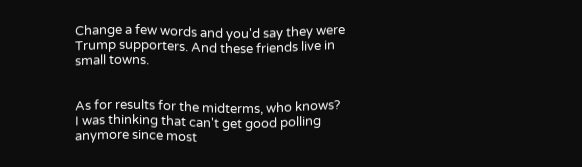Change a few words and you'd say they were Trump supporters. And these friends live in small towns.


As for results for the midterms, who knows? I was thinking that can't get good polling anymore since most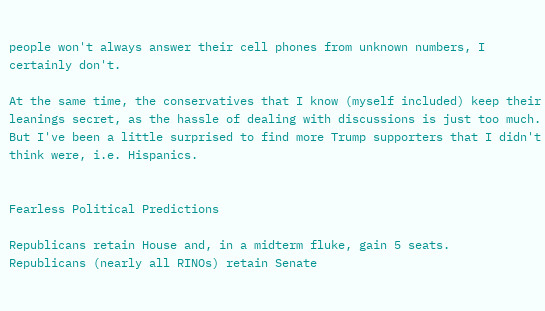people won't always answer their cell phones from unknown numbers, I certainly don't.

At the same time, the conservatives that I know (myself included) keep their leanings secret, as the hassle of dealing with discussions is just too much. But I've been a little surprised to find more Trump supporters that I didn't think were, i.e. Hispanics.


Fearless Political Predictions

Republicans retain House and, in a midterm fluke, gain 5 seats.
Republicans (nearly all RINOs) retain Senate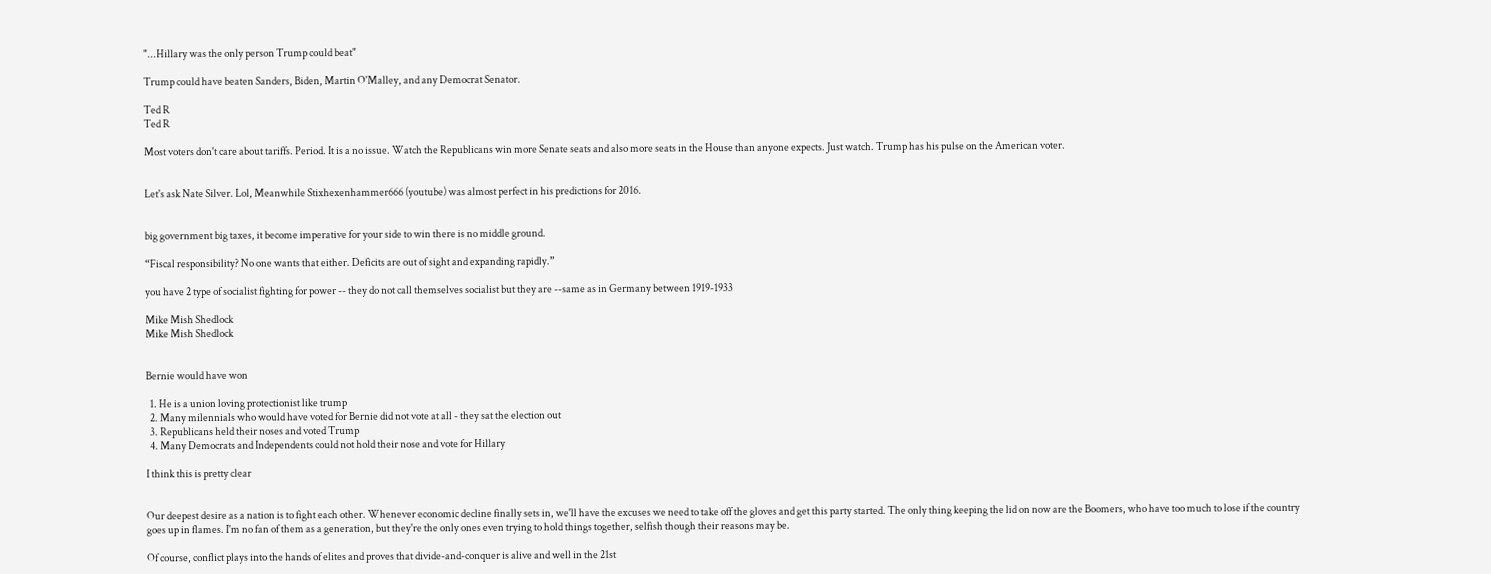"...Hillary was the only person Trump could beat"

Trump could have beaten Sanders, Biden, Martin O'Malley, and any Democrat Senator.

Ted R
Ted R

Most voters don't care about tariffs. Period. It is a no issue. Watch the Republicans win more Senate seats and also more seats in the House than anyone expects. Just watch. Trump has his pulse on the American voter.


Let's ask Nate Silver. Lol, Meanwhile Stixhexenhammer666 (youtube) was almost perfect in his predictions for 2016.


big government big taxes, it become imperative for your side to win there is no middle ground.

“Fiscal responsibility? No one wants that either. Deficits are out of sight and expanding rapidly.”

you have 2 type of socialist fighting for power -- they do not call themselves socialist but they are --same as in Germany between 1919-1933

Mike Mish Shedlock
Mike Mish Shedlock


Bernie would have won

  1. He is a union loving protectionist like trump
  2. Many milennials who would have voted for Bernie did not vote at all - they sat the election out
  3. Republicans held their noses and voted Trump
  4. Many Democrats and Independents could not hold their nose and vote for Hillary

I think this is pretty clear


Our deepest desire as a nation is to fight each other. Whenever economic decline finally sets in, we'll have the excuses we need to take off the gloves and get this party started. The only thing keeping the lid on now are the Boomers, who have too much to lose if the country goes up in flames. I'm no fan of them as a generation, but they're the only ones even trying to hold things together, selfish though their reasons may be.

Of course, conflict plays into the hands of elites and proves that divide-and-conquer is alive and well in the 21st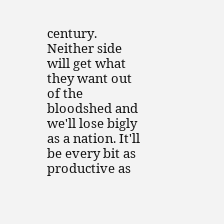century. Neither side will get what they want out of the bloodshed and we'll lose bigly as a nation. It'll be every bit as productive as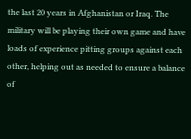the last 20 years in Afghanistan or Iraq. The military will be playing their own game and have loads of experience pitting groups against each other, helping out as needed to ensure a balance of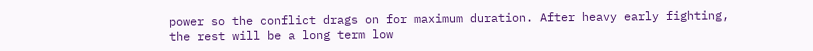power so the conflict drags on for maximum duration. After heavy early fighting, the rest will be a long term low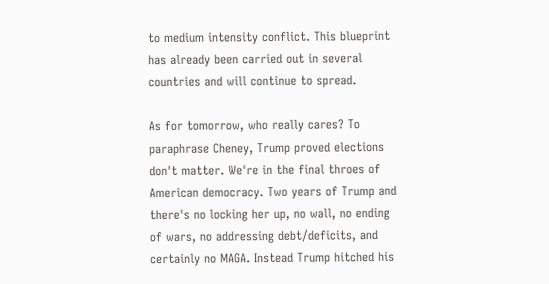to medium intensity conflict. This blueprint has already been carried out in several countries and will continue to spread.

As for tomorrow, who really cares? To paraphrase Cheney, Trump proved elections don't matter. We're in the final throes of American democracy. Two years of Trump and there's no locking her up, no wall, no ending of wars, no addressing debt/deficits, and certainly no MAGA. Instead Trump hitched his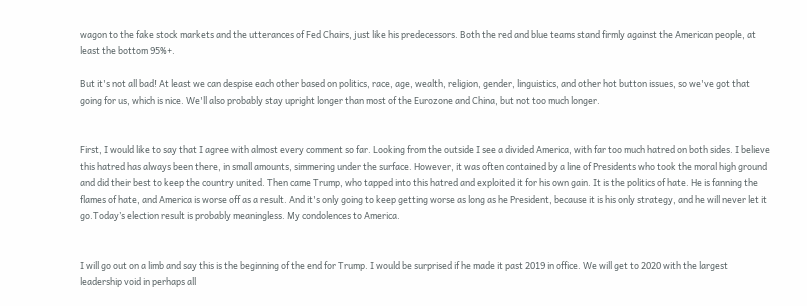wagon to the fake stock markets and the utterances of Fed Chairs, just like his predecessors. Both the red and blue teams stand firmly against the American people, at least the bottom 95%+.

But it's not all bad! At least we can despise each other based on politics, race, age, wealth, religion, gender, linguistics, and other hot button issues, so we've got that going for us, which is nice. We'll also probably stay upright longer than most of the Eurozone and China, but not too much longer.


First, I would like to say that I agree with almost every comment so far. Looking from the outside I see a divided America, with far too much hatred on both sides. I believe this hatred has always been there, in small amounts, simmering under the surface. However, it was often contained by a line of Presidents who took the moral high ground and did their best to keep the country united. Then came Trump, who tapped into this hatred and exploited it for his own gain. It is the politics of hate. He is fanning the flames of hate, and America is worse off as a result. And it's only going to keep getting worse as long as he President, because it is his only strategy, and he will never let it go.Today’s election result is probably meaningless. My condolences to America.


I will go out on a limb and say this is the beginning of the end for Trump. I would be surprised if he made it past 2019 in office. We will get to 2020 with the largest leadership void in perhaps all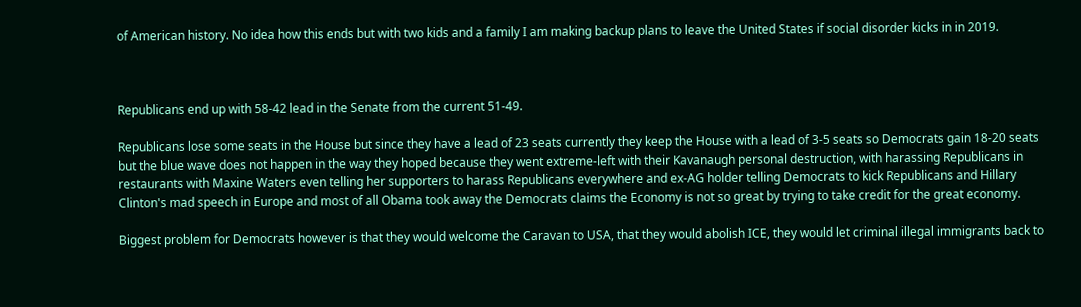of American history. No idea how this ends but with two kids and a family I am making backup plans to leave the United States if social disorder kicks in in 2019.



Republicans end up with 58-42 lead in the Senate from the current 51-49.

Republicans lose some seats in the House but since they have a lead of 23 seats currently they keep the House with a lead of 3-5 seats so Democrats gain 18-20 seats but the blue wave does not happen in the way they hoped because they went extreme-left with their Kavanaugh personal destruction, with harassing Republicans in restaurants with Maxine Waters even telling her supporters to harass Republicans everywhere and ex-AG holder telling Democrats to kick Republicans and Hillary Clinton's mad speech in Europe and most of all Obama took away the Democrats claims the Economy is not so great by trying to take credit for the great economy.

Biggest problem for Democrats however is that they would welcome the Caravan to USA, that they would abolish ICE, they would let criminal illegal immigrants back to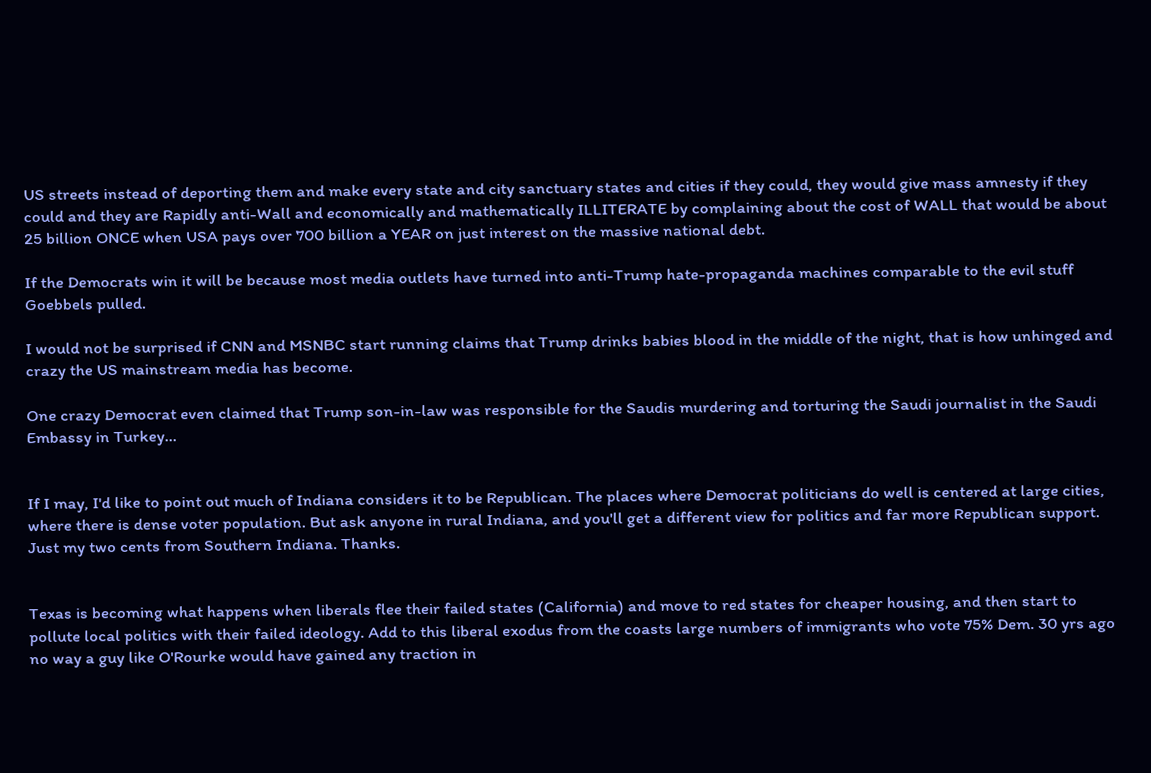US streets instead of deporting them and make every state and city sanctuary states and cities if they could, they would give mass amnesty if they could and they are Rapidly anti-Wall and economically and mathematically ILLITERATE by complaining about the cost of WALL that would be about 25 billion ONCE when USA pays over 700 billion a YEAR on just interest on the massive national debt.

If the Democrats win it will be because most media outlets have turned into anti-Trump hate-propaganda machines comparable to the evil stuff Goebbels pulled.

I would not be surprised if CNN and MSNBC start running claims that Trump drinks babies blood in the middle of the night, that is how unhinged and crazy the US mainstream media has become.

One crazy Democrat even claimed that Trump son-in-law was responsible for the Saudis murdering and torturing the Saudi journalist in the Saudi Embassy in Turkey...


If I may, I'd like to point out much of Indiana considers it to be Republican. The places where Democrat politicians do well is centered at large cities, where there is dense voter population. But ask anyone in rural Indiana, and you'll get a different view for politics and far more Republican support. Just my two cents from Southern Indiana. Thanks.


Texas is becoming what happens when liberals flee their failed states (California) and move to red states for cheaper housing, and then start to pollute local politics with their failed ideology. Add to this liberal exodus from the coasts large numbers of immigrants who vote 75% Dem. 30 yrs ago no way a guy like O'Rourke would have gained any traction in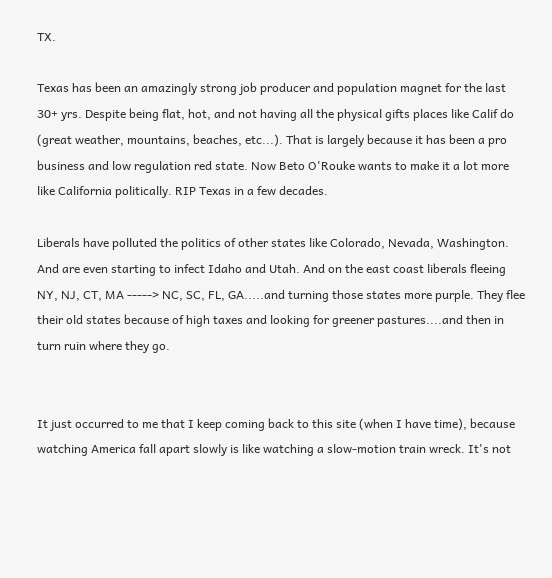TX.

Texas has been an amazingly strong job producer and population magnet for the last 30+ yrs. Despite being flat, hot, and not having all the physical gifts places like Calif do (great weather, mountains, beaches, etc...). That is largely because it has been a pro business and low regulation red state. Now Beto O'Rouke wants to make it a lot more like California politically. RIP Texas in a few decades.

Liberals have polluted the politics of other states like Colorado, Nevada, Washington. And are even starting to infect Idaho and Utah. And on the east coast liberals fleeing NY, NJ, CT, MA -----> NC, SC, FL, GA.....and turning those states more purple. They flee their old states because of high taxes and looking for greener pastures....and then in turn ruin where they go.


It just occurred to me that I keep coming back to this site (when I have time), because watching America fall apart slowly is like watching a slow-motion train wreck. It's not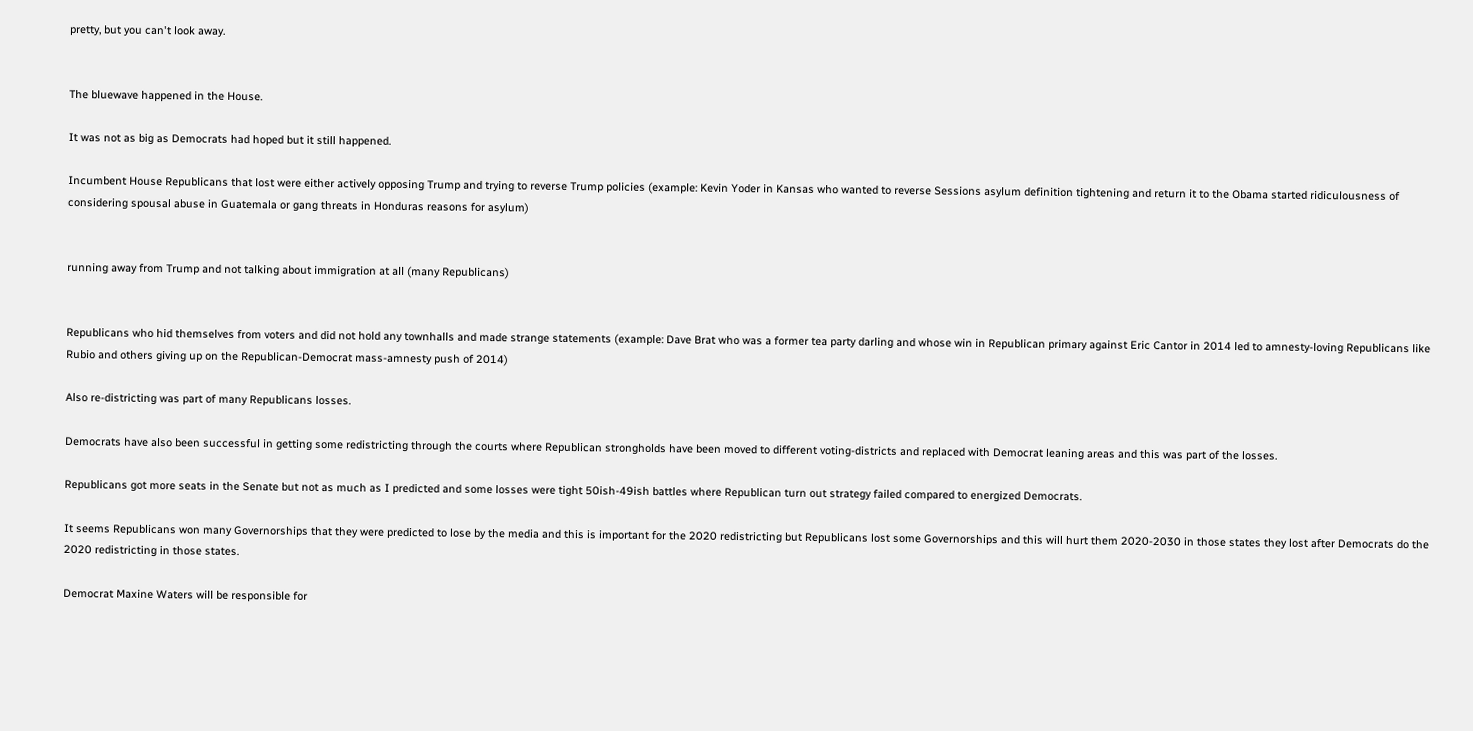pretty, but you can't look away.


The bluewave happened in the House.

It was not as big as Democrats had hoped but it still happened.

Incumbent House Republicans that lost were either actively opposing Trump and trying to reverse Trump policies (example: Kevin Yoder in Kansas who wanted to reverse Sessions asylum definition tightening and return it to the Obama started ridiculousness of considering spousal abuse in Guatemala or gang threats in Honduras reasons for asylum)


running away from Trump and not talking about immigration at all (many Republicans)


Republicans who hid themselves from voters and did not hold any townhalls and made strange statements (example: Dave Brat who was a former tea party darling and whose win in Republican primary against Eric Cantor in 2014 led to amnesty-loving Republicans like Rubio and others giving up on the Republican-Democrat mass-amnesty push of 2014)

Also re-districting was part of many Republicans losses.

Democrats have also been successful in getting some redistricting through the courts where Republican strongholds have been moved to different voting-districts and replaced with Democrat leaning areas and this was part of the losses.

Republicans got more seats in the Senate but not as much as I predicted and some losses were tight 50ish-49ish battles where Republican turn out strategy failed compared to energized Democrats.

It seems Republicans won many Governorships that they were predicted to lose by the media and this is important for the 2020 redistricting but Republicans lost some Governorships and this will hurt them 2020-2030 in those states they lost after Democrats do the 2020 redistricting in those states.

Democrat Maxine Waters will be responsible for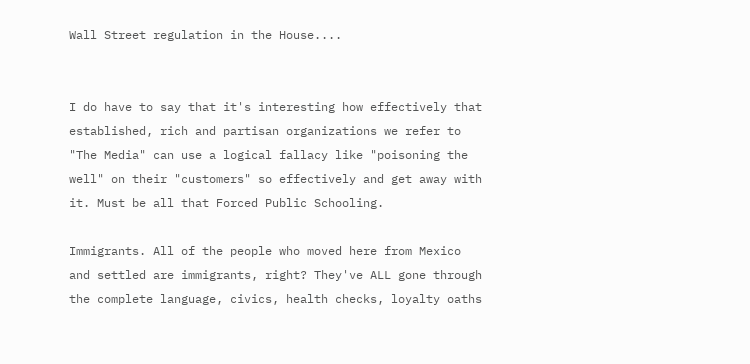Wall Street regulation in the House....


I do have to say that it's interesting how effectively that established, rich and partisan organizations we refer to "The Media" can use a logical fallacy like "poisoning the well" on their "customers" so effectively and get away with it. Must be all that Forced Public Schooling.

Immigrants. All of the people who moved here from Mexico and settled are immigrants, right? They've ALL gone through the complete language, civics, health checks, loyalty oaths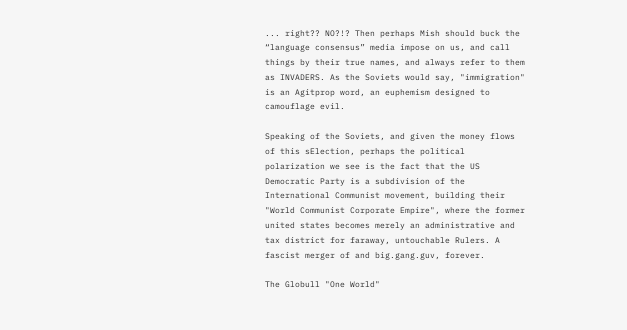... right?? NO?!? Then perhaps Mish should buck the “language consensus” media impose on us, and call things by their true names, and always refer to them as INVADERS. As the Soviets would say, "immigration" is an Agitprop word, an euphemism designed to camouflage evil.

Speaking of the Soviets, and given the money flows of this sElection, perhaps the political polarization we see is the fact that the US Democratic Party is a subdivision of the International Communist movement, building their "World Communist Corporate Empire", where the former united states becomes merely an administrative and tax district for faraway, untouchable Rulers. A fascist merger of and big.gang.guv, forever.

The Globull "One World"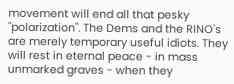movement will end all that pesky "polarization". The Dems and the RINO's are merely temporary useful idiots. They will rest in eternal peace - in mass unmarked graves - when they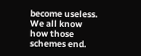become useless. We all know how those schemes end.